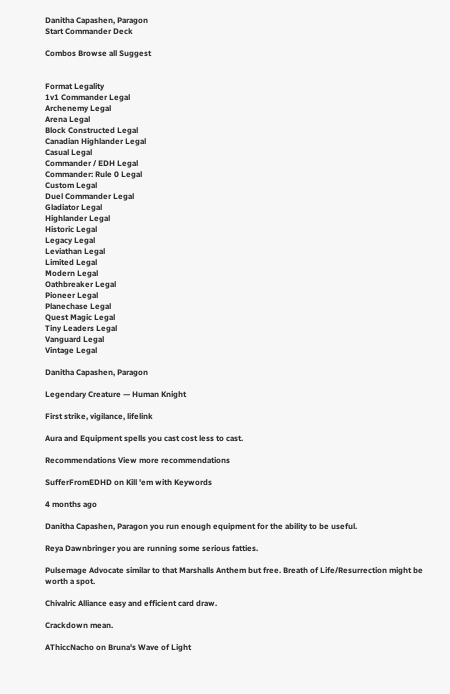Danitha Capashen, Paragon
Start Commander Deck

Combos Browse all Suggest


Format Legality
1v1 Commander Legal
Archenemy Legal
Arena Legal
Block Constructed Legal
Canadian Highlander Legal
Casual Legal
Commander / EDH Legal
Commander: Rule 0 Legal
Custom Legal
Duel Commander Legal
Gladiator Legal
Highlander Legal
Historic Legal
Legacy Legal
Leviathan Legal
Limited Legal
Modern Legal
Oathbreaker Legal
Pioneer Legal
Planechase Legal
Quest Magic Legal
Tiny Leaders Legal
Vanguard Legal
Vintage Legal

Danitha Capashen, Paragon

Legendary Creature — Human Knight

First strike, vigilance, lifelink

Aura and Equipment spells you cast cost less to cast.

Recommendations View more recommendations

SufferFromEDHD on Kill 'em with Keywords

4 months ago

Danitha Capashen, Paragon you run enough equipment for the ability to be useful.

Reya Dawnbringer you are running some serious fatties.

Pulsemage Advocate similar to that Marshalls Anthem but free. Breath of Life/Resurrection might be worth a spot.

Chivalric Alliance easy and efficient card draw.

Crackdown mean.

AThiccNacho on Bruna's Wave of Light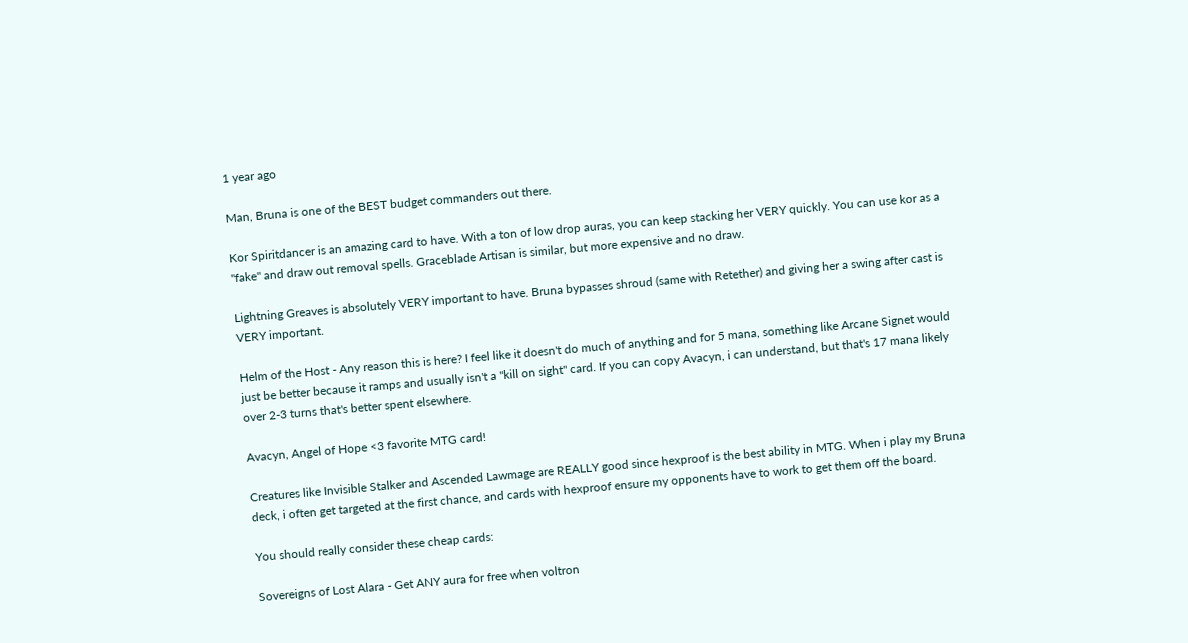1 year ago

Man, Bruna is one of the BEST budget commanders out there.

Kor Spiritdancer is an amazing card to have. With a ton of low drop auras, you can keep stacking her VERY quickly. You can use kor as a "fake" and draw out removal spells. Graceblade Artisan is similar, but more expensive and no draw.

Lightning Greaves is absolutely VERY important to have. Bruna bypasses shroud (same with Retether) and giving her a swing after cast is VERY important.

Helm of the Host - Any reason this is here? I feel like it doesn't do much of anything and for 5 mana, something like Arcane Signet would just be better because it ramps and usually isn't a "kill on sight" card. If you can copy Avacyn, i can understand, but that's 17 mana likely over 2-3 turns that's better spent elsewhere.

Avacyn, Angel of Hope <3 favorite MTG card!

Creatures like Invisible Stalker and Ascended Lawmage are REALLY good since hexproof is the best ability in MTG. When i play my Bruna deck, i often get targeted at the first chance, and cards with hexproof ensure my opponents have to work to get them off the board.

You should really consider these cheap cards:

Sovereigns of Lost Alara - Get ANY aura for free when voltron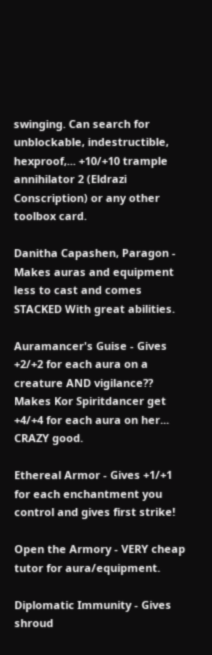swinging. Can search for unblockable, indestructible, hexproof,... +10/+10 trample annihilator 2 (Eldrazi Conscription) or any other toolbox card.

Danitha Capashen, Paragon - Makes auras and equipment less to cast and comes STACKED With great abilities.

Auramancer's Guise - Gives +2/+2 for each aura on a creature AND vigilance?? Makes Kor Spiritdancer get +4/+4 for each aura on her... CRAZY good.

Ethereal Armor - Gives +1/+1 for each enchantment you control and gives first strike!

Open the Armory - VERY cheap tutor for aura/equipment.

Diplomatic Immunity - Gives shroud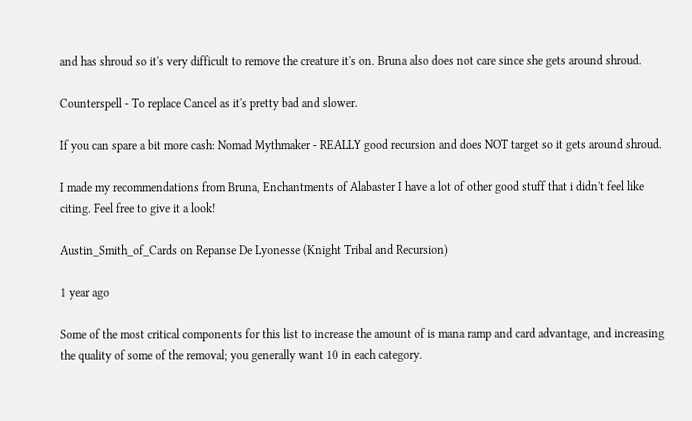and has shroud so it's very difficult to remove the creature it's on. Bruna also does not care since she gets around shroud.

Counterspell - To replace Cancel as it's pretty bad and slower.

If you can spare a bit more cash: Nomad Mythmaker - REALLY good recursion and does NOT target so it gets around shroud.

I made my recommendations from Bruna, Enchantments of Alabaster I have a lot of other good stuff that i didn't feel like citing. Feel free to give it a look!

Austin_Smith_of_Cards on Repanse De Lyonesse (Knight Tribal and Recursion)

1 year ago

Some of the most critical components for this list to increase the amount of is mana ramp and card advantage, and increasing the quality of some of the removal; you generally want 10 in each category.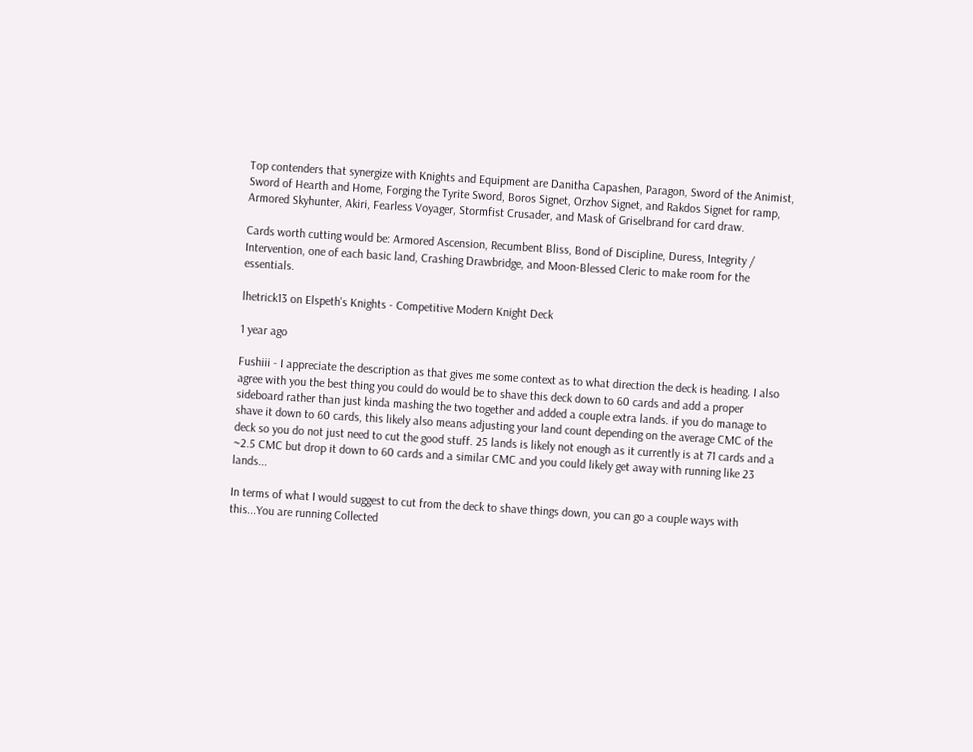Top contenders that synergize with Knights and Equipment are Danitha Capashen, Paragon, Sword of the Animist, Sword of Hearth and Home, Forging the Tyrite Sword, Boros Signet, Orzhov Signet, and Rakdos Signet for ramp, Armored Skyhunter, Akiri, Fearless Voyager, Stormfist Crusader, and Mask of Griselbrand for card draw.

Cards worth cutting would be: Armored Ascension, Recumbent Bliss, Bond of Discipline, Duress, Integrity / Intervention, one of each basic land, Crashing Drawbridge, and Moon-Blessed Cleric to make room for the essentials.

lhetrick13 on Elspeth's Knights - Competitive Modern Knight Deck

1 year ago

Fushiii - I appreciate the description as that gives me some context as to what direction the deck is heading. I also agree with you the best thing you could do would be to shave this deck down to 60 cards and add a proper sideboard rather than just kinda mashing the two together and added a couple extra lands. if you do manage to shave it down to 60 cards, this likely also means adjusting your land count depending on the average CMC of the deck so you do not just need to cut the good stuff. 25 lands is likely not enough as it currently is at 71 cards and a ~2.5 CMC but drop it down to 60 cards and a similar CMC and you could likely get away with running like 23 lands...

In terms of what I would suggest to cut from the deck to shave things down, you can go a couple ways with this...You are running Collected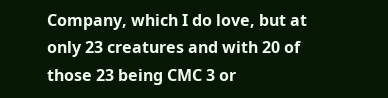Company, which I do love, but at only 23 creatures and with 20 of those 23 being CMC 3 or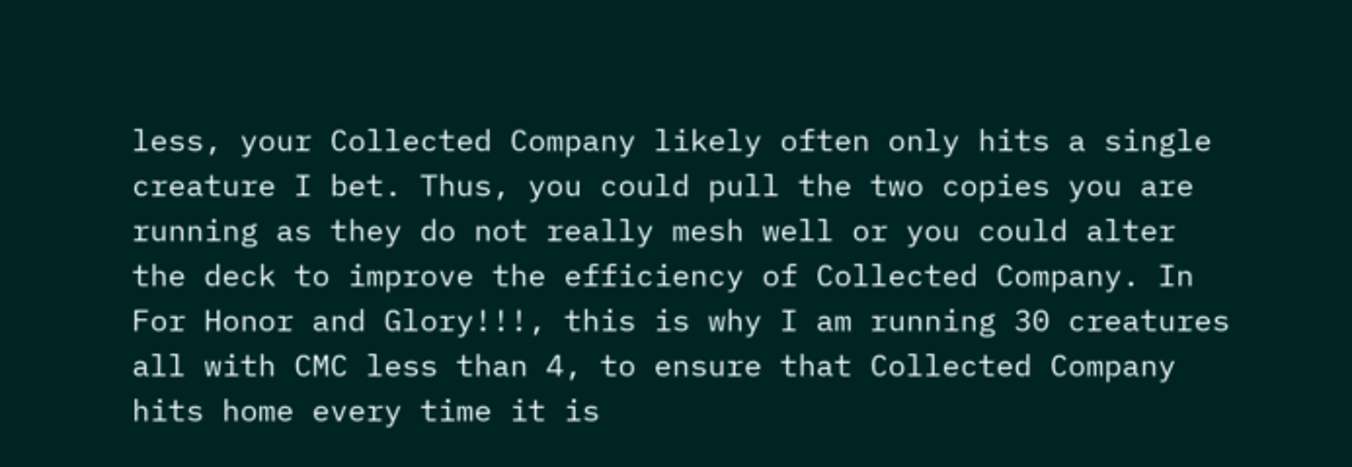less, your Collected Company likely often only hits a single creature I bet. Thus, you could pull the two copies you are running as they do not really mesh well or you could alter the deck to improve the efficiency of Collected Company. In For Honor and Glory!!!, this is why I am running 30 creatures all with CMC less than 4, to ensure that Collected Company hits home every time it is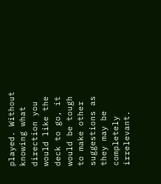played. Without knowing what direction you would like the deck to go, it would be tough to make other suggestions as they may be completely irrelevant.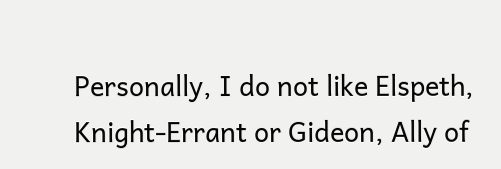Personally, I do not like Elspeth, Knight-Errant or Gideon, Ally of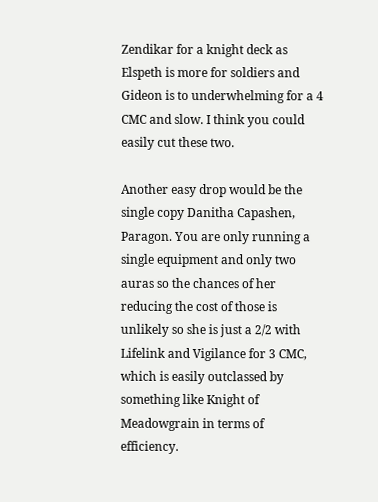Zendikar for a knight deck as Elspeth is more for soldiers and Gideon is to underwhelming for a 4 CMC and slow. I think you could easily cut these two.

Another easy drop would be the single copy Danitha Capashen, Paragon. You are only running a single equipment and only two auras so the chances of her reducing the cost of those is unlikely so she is just a 2/2 with Lifelink and Vigilance for 3 CMC, which is easily outclassed by something like Knight of Meadowgrain in terms of efficiency.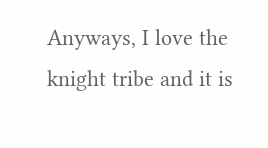Anyways, I love the knight tribe and it is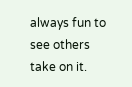always fun to see others take on it.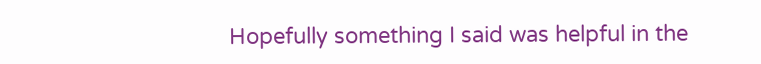Hopefully something I said was helpful in the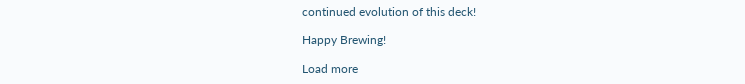continued evolution of this deck!

Happy Brewing!

Load more